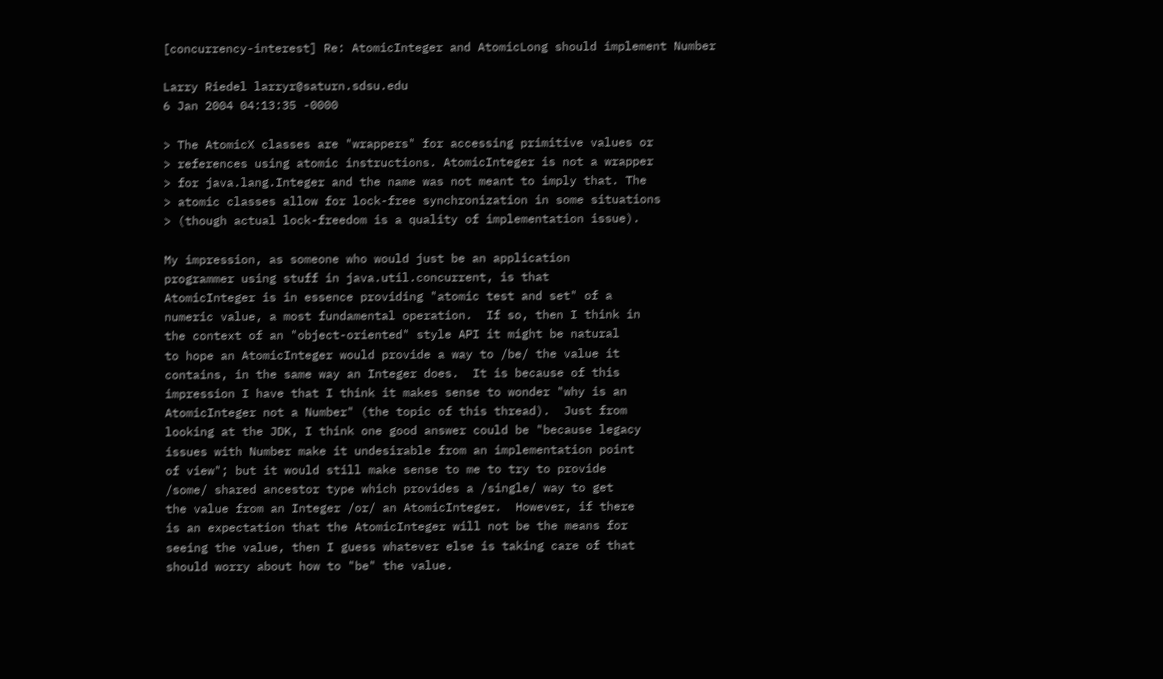[concurrency-interest] Re: AtomicInteger and AtomicLong should implement Number

Larry Riedel larryr@saturn.sdsu.edu
6 Jan 2004 04:13:35 -0000

> The AtomicX classes are "wrappers" for accessing primitive values or
> references using atomic instructions. AtomicInteger is not a wrapper
> for java.lang.Integer and the name was not meant to imply that. The
> atomic classes allow for lock-free synchronization in some situations
> (though actual lock-freedom is a quality of implementation issue).

My impression, as someone who would just be an application
programmer using stuff in java.util.concurrent, is that
AtomicInteger is in essence providing "atomic test and set" of a
numeric value, a most fundamental operation.  If so, then I think in
the context of an "object-oriented" style API it might be natural
to hope an AtomicInteger would provide a way to /be/ the value it
contains, in the same way an Integer does.  It is because of this
impression I have that I think it makes sense to wonder "why is an
AtomicInteger not a Number" (the topic of this thread).  Just from
looking at the JDK, I think one good answer could be "because legacy
issues with Number make it undesirable from an implementation point
of view"; but it would still make sense to me to try to provide
/some/ shared ancestor type which provides a /single/ way to get
the value from an Integer /or/ an AtomicInteger.  However, if there
is an expectation that the AtomicInteger will not be the means for
seeing the value, then I guess whatever else is taking care of that
should worry about how to "be" the value.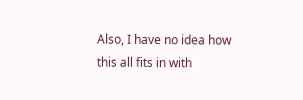Also, I have no idea how
this all fits in with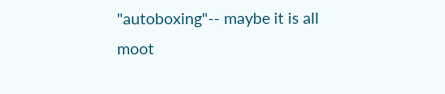"autoboxing"-- maybe it is all moot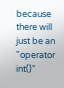because
there will just be an "operator int()"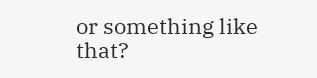or something like that?